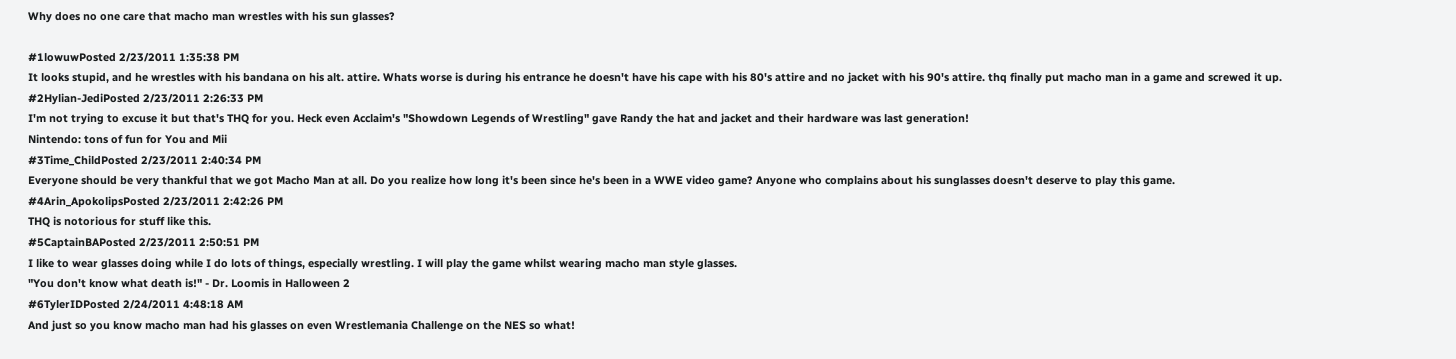Why does no one care that macho man wrestles with his sun glasses?

#1lowuwPosted 2/23/2011 1:35:38 PM
It looks stupid, and he wrestles with his bandana on his alt. attire. Whats worse is during his entrance he doesn't have his cape with his 80's attire and no jacket with his 90's attire. thq finally put macho man in a game and screwed it up.
#2Hylian-JediPosted 2/23/2011 2:26:33 PM
I'm not trying to excuse it but that's THQ for you. Heck even Acclaim's "Showdown Legends of Wrestling" gave Randy the hat and jacket and their hardware was last generation!
Nintendo: tons of fun for You and Mii
#3Time_ChildPosted 2/23/2011 2:40:34 PM
Everyone should be very thankful that we got Macho Man at all. Do you realize how long it's been since he's been in a WWE video game? Anyone who complains about his sunglasses doesn't deserve to play this game.
#4Arin_ApokolipsPosted 2/23/2011 2:42:26 PM
THQ is notorious for stuff like this.
#5CaptainBAPosted 2/23/2011 2:50:51 PM
I like to wear glasses doing while I do lots of things, especially wrestling. I will play the game whilst wearing macho man style glasses.
"You don't know what death is!" - Dr. Loomis in Halloween 2
#6TylerIDPosted 2/24/2011 4:48:18 AM
And just so you know macho man had his glasses on even Wrestlemania Challenge on the NES so what!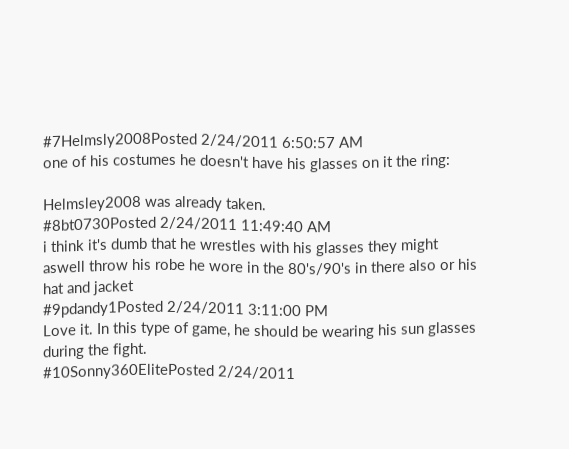#7Helmsly2008Posted 2/24/2011 6:50:57 AM
one of his costumes he doesn't have his glasses on it the ring:

Helmsley2008 was already taken.
#8bt0730Posted 2/24/2011 11:49:40 AM
i think it's dumb that he wrestles with his glasses they might aswell throw his robe he wore in the 80's/90's in there also or his hat and jacket
#9pdandy1Posted 2/24/2011 3:11:00 PM
Love it. In this type of game, he should be wearing his sun glasses during the fight.
#10Sonny360ElitePosted 2/24/2011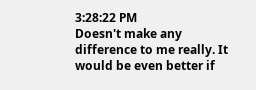3:28:22 PM
Doesn't make any difference to me really. It would be even better if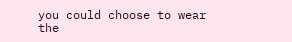you could choose to wear the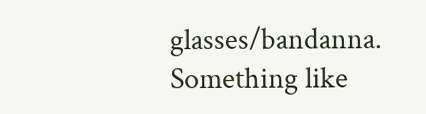glasses/bandanna. Something like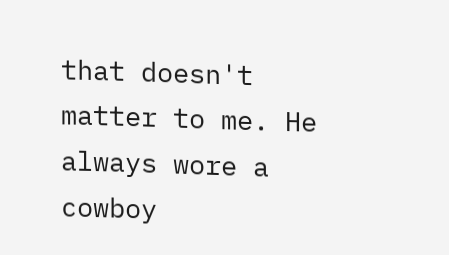that doesn't matter to me. He always wore a cowboy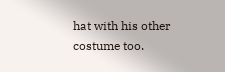hat with his other costume too.